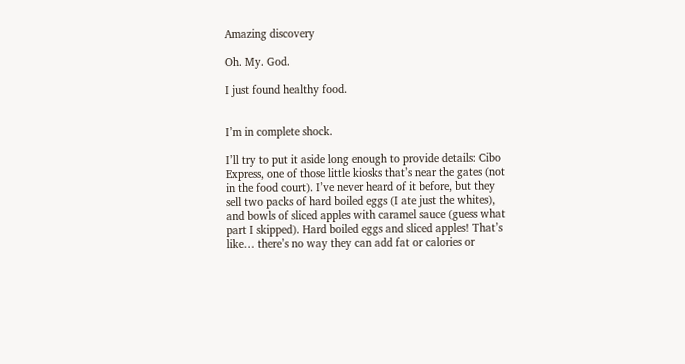Amazing discovery

Oh. My. God.

I just found healthy food.


I’m in complete shock.

I’ll try to put it aside long enough to provide details: Cibo Express, one of those little kiosks that’s near the gates (not in the food court). I’ve never heard of it before, but they sell two packs of hard boiled eggs (I ate just the whites), and bowls of sliced apples with caramel sauce (guess what part I skipped). Hard boiled eggs and sliced apples! That’s like… there’s no way they can add fat or calories or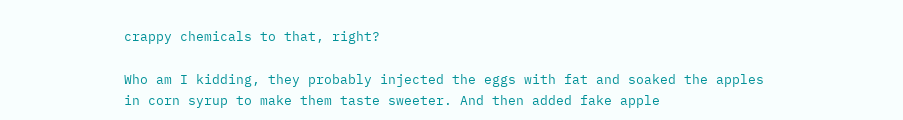crappy chemicals to that, right?

Who am I kidding, they probably injected the eggs with fat and soaked the apples in corn syrup to make them taste sweeter. And then added fake apple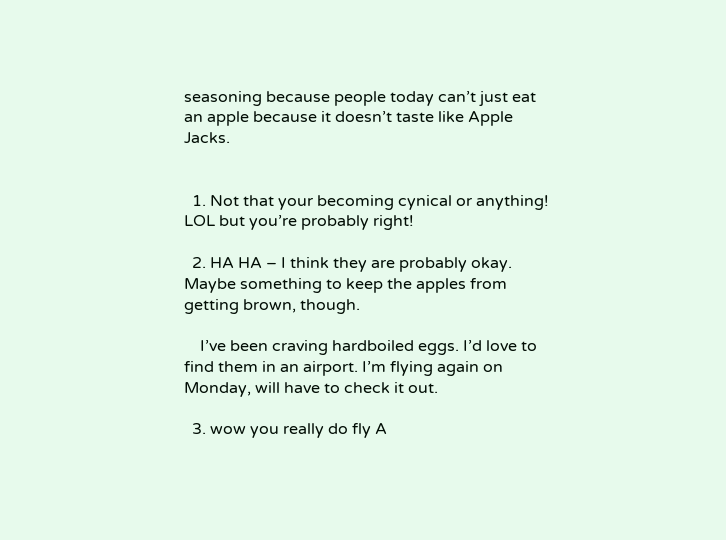seasoning because people today can’t just eat an apple because it doesn’t taste like Apple Jacks.


  1. Not that your becoming cynical or anything! LOL but you’re probably right!

  2. HA HA – I think they are probably okay. Maybe something to keep the apples from getting brown, though.

    I’ve been craving hardboiled eggs. I’d love to find them in an airport. I’m flying again on Monday, will have to check it out.

  3. wow you really do fly A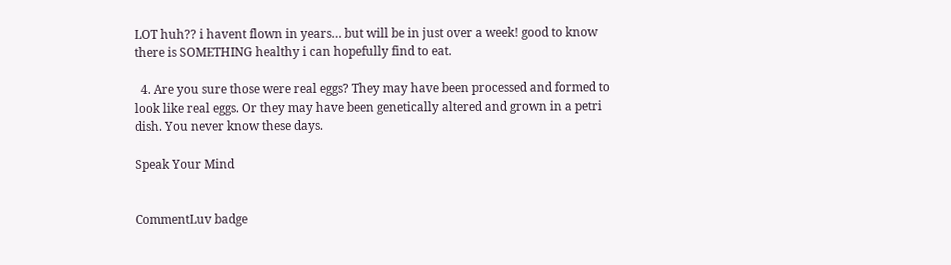LOT huh?? i havent flown in years… but will be in just over a week! good to know there is SOMETHING healthy i can hopefully find to eat.

  4. Are you sure those were real eggs? They may have been processed and formed to look like real eggs. Or they may have been genetically altered and grown in a petri dish. You never know these days.

Speak Your Mind


CommentLuv badge